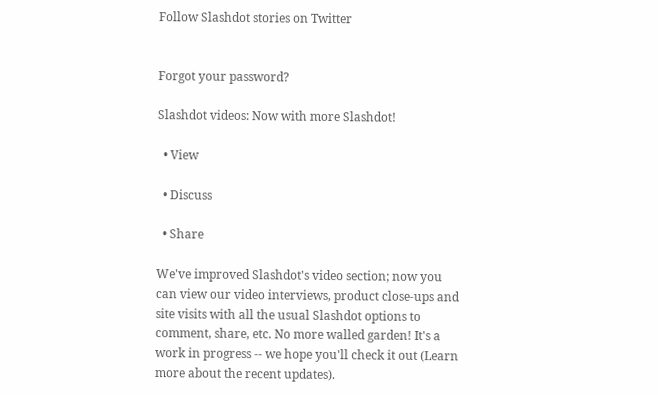Follow Slashdot stories on Twitter


Forgot your password?

Slashdot videos: Now with more Slashdot!

  • View

  • Discuss

  • Share

We've improved Slashdot's video section; now you can view our video interviews, product close-ups and site visits with all the usual Slashdot options to comment, share, etc. No more walled garden! It's a work in progress -- we hope you'll check it out (Learn more about the recent updates).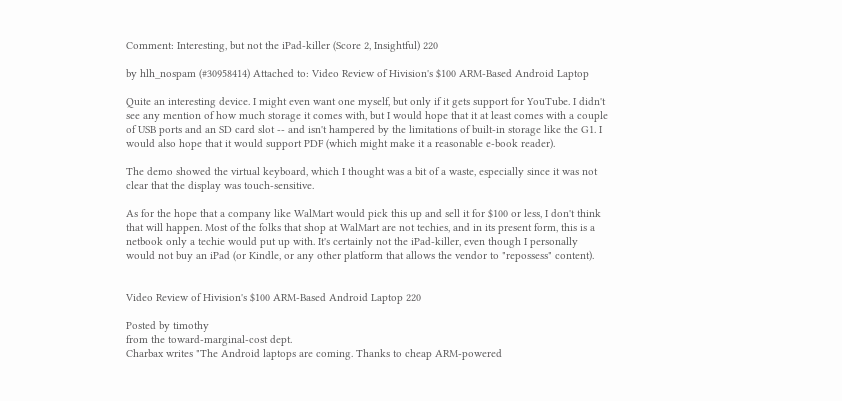Comment: Interesting, but not the iPad-killer (Score 2, Insightful) 220

by hlh_nospam (#30958414) Attached to: Video Review of Hivision's $100 ARM-Based Android Laptop

Quite an interesting device. I might even want one myself, but only if it gets support for YouTube. I didn't see any mention of how much storage it comes with, but I would hope that it at least comes with a couple of USB ports and an SD card slot -- and isn't hampered by the limitations of built-in storage like the G1. I would also hope that it would support PDF (which might make it a reasonable e-book reader).

The demo showed the virtual keyboard, which I thought was a bit of a waste, especially since it was not clear that the display was touch-sensitive.

As for the hope that a company like WalMart would pick this up and sell it for $100 or less, I don't think that will happen. Most of the folks that shop at WalMart are not techies, and in its present form, this is a netbook only a techie would put up with. It's certainly not the iPad-killer, even though I personally would not buy an iPad (or Kindle, or any other platform that allows the vendor to "repossess" content).


Video Review of Hivision's $100 ARM-Based Android Laptop 220

Posted by timothy
from the toward-marginal-cost dept.
Charbax writes "The Android laptops are coming. Thanks to cheap ARM-powered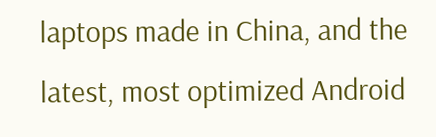laptops made in China, and the latest, most optimized Android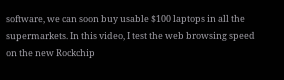software, we can soon buy usable $100 laptops in all the supermarkets. In this video, I test the web browsing speed on the new Rockchip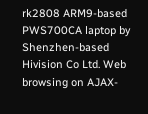rk2808 ARM9-based PWS700CA laptop by Shenzhen-based Hivision Co Ltd. Web browsing on AJAX-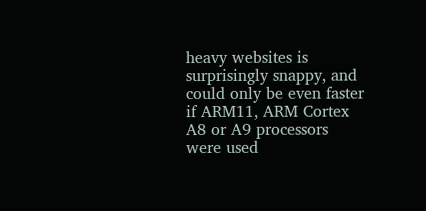heavy websites is surprisingly snappy, and could only be even faster if ARM11, ARM Cortex A8 or A9 processors were used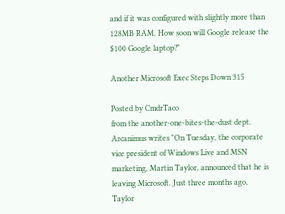and if it was configured with slightly more than 128MB RAM. How soon will Google release the $100 Google laptop?"

Another Microsoft Exec Steps Down 315

Posted by CmdrTaco
from the another-one-bites-the-dust dept.
Arcanimus writes "On Tuesday, the corporate vice president of Windows Live and MSN marketing, Martin Taylor, announced that he is leaving Microsoft. Just three months ago, Taylor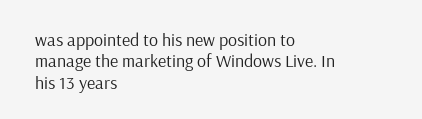was appointed to his new position to manage the marketing of Windows Live. In his 13 years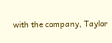with the company, Taylor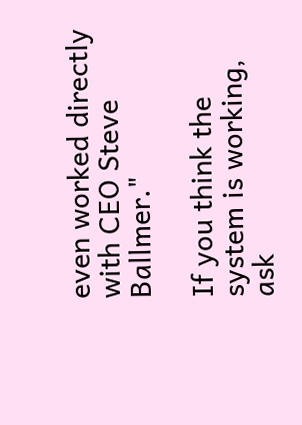even worked directly with CEO Steve Ballmer."

If you think the system is working, ask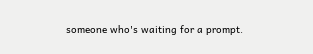someone who's waiting for a prompt.